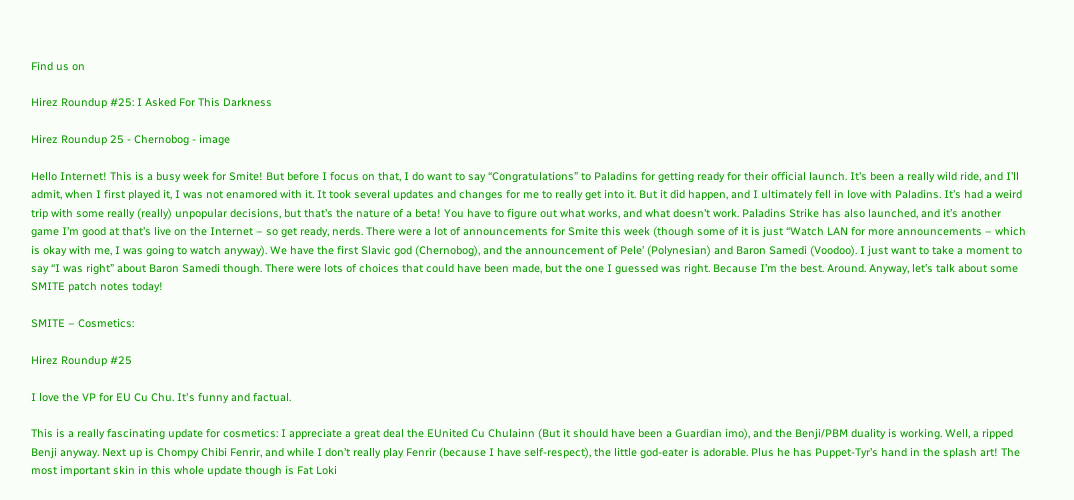Find us on

Hirez Roundup #25: I Asked For This Darkness

Hirez Roundup 25 - Chernobog - image

Hello Internet! This is a busy week for Smite! But before I focus on that, I do want to say “Congratulations” to Paladins for getting ready for their official launch. It’s been a really wild ride, and I’ll admit, when I first played it, I was not enamored with it. It took several updates and changes for me to really get into it. But it did happen, and I ultimately fell in love with Paladins. It’s had a weird trip with some really (really) unpopular decisions, but that’s the nature of a beta! You have to figure out what works, and what doesn’t work. Paladins Strike has also launched, and it’s another game I’m good at that’s live on the Internet – so get ready, nerds. There were a lot of announcements for Smite this week (though some of it is just “Watch LAN for more announcements – which is okay with me, I was going to watch anyway). We have the first Slavic god (Chernobog), and the announcement of Pele’ (Polynesian) and Baron Samedi (Voodoo). I just want to take a moment to say “I was right” about Baron Samedi though. There were lots of choices that could have been made, but the one I guessed was right. Because I’m the best. Around. Anyway, let’s talk about some SMITE patch notes today!

SMITE – Cosmetics:

Hirez Roundup #25

I love the VP for EU Cu Chu. It's funny and factual.

This is a really fascinating update for cosmetics: I appreciate a great deal the EUnited Cu Chulainn (But it should have been a Guardian imo), and the Benji/PBM duality is working. Well, a ripped Benji anyway. Next up is Chompy Chibi Fenrir, and while I don’t really play Fenrir (because I have self-respect), the little god-eater is adorable. Plus he has Puppet-Tyr’s hand in the splash art! The most important skin in this whole update though is Fat Loki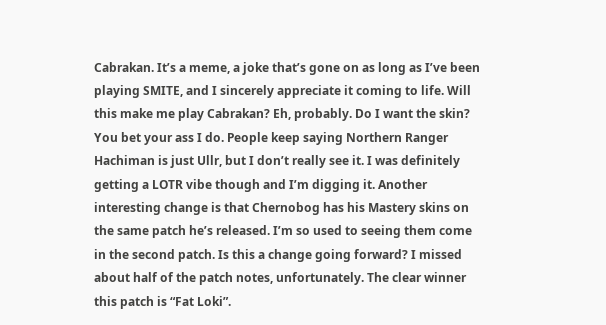Cabrakan. It’s a meme, a joke that’s gone on as long as I’ve been playing SMITE, and I sincerely appreciate it coming to life. Will this make me play Cabrakan? Eh, probably. Do I want the skin? You bet your ass I do. People keep saying Northern Ranger Hachiman is just Ullr, but I don’t really see it. I was definitely getting a LOTR vibe though and I’m digging it. Another interesting change is that Chernobog has his Mastery skins on the same patch he’s released. I’m so used to seeing them come in the second patch. Is this a change going forward? I missed about half of the patch notes, unfortunately. The clear winner this patch is “Fat Loki”.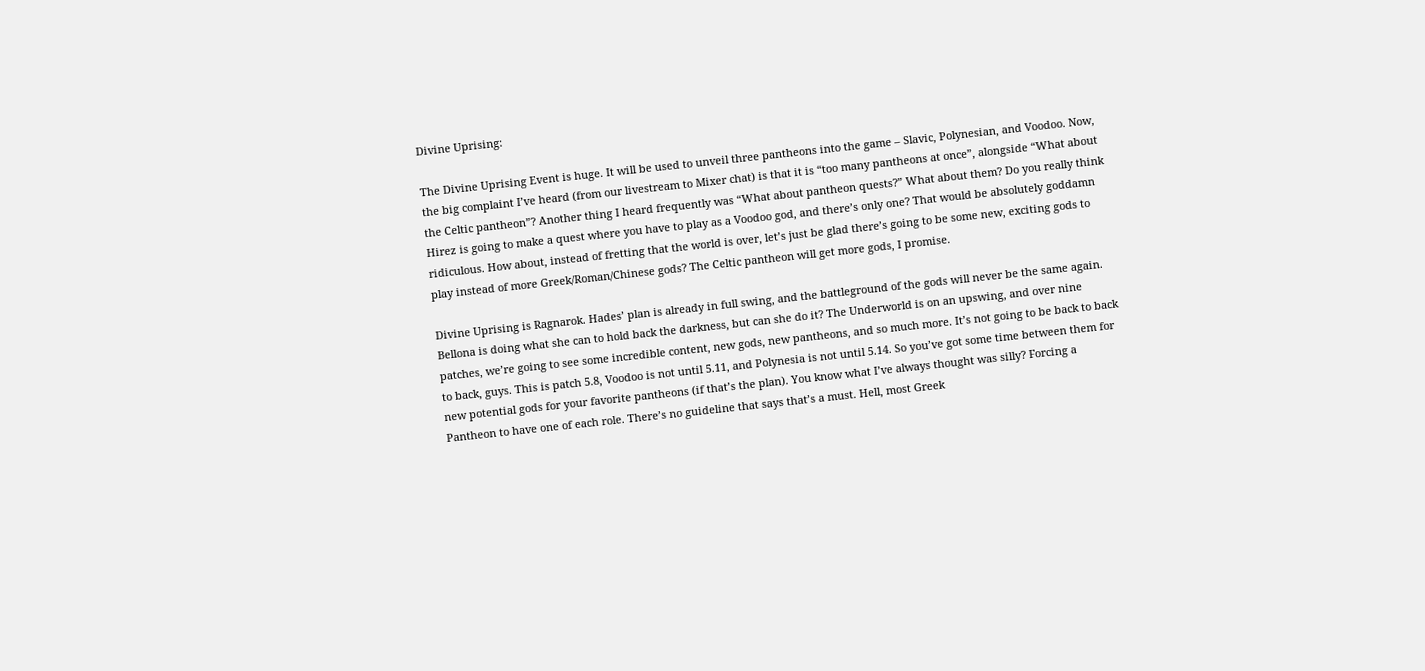Divine Uprising:

The Divine Uprising Event is huge. It will be used to unveil three pantheons into the game – Slavic, Polynesian, and Voodoo. Now, the big complaint I’ve heard (from our livestream to Mixer chat) is that it is “too many pantheons at once”, alongside “What about the Celtic pantheon”? Another thing I heard frequently was “What about pantheon quests?” What about them? Do you really think Hirez is going to make a quest where you have to play as a Voodoo god, and there’s only one? That would be absolutely goddamn ridiculous. How about, instead of fretting that the world is over, let’s just be glad there’s going to be some new, exciting gods to play instead of more Greek/Roman/Chinese gods? The Celtic pantheon will get more gods, I promise.

Divine Uprising is Ragnarok. Hades’ plan is already in full swing, and the battleground of the gods will never be the same again. Bellona is doing what she can to hold back the darkness, but can she do it? The Underworld is on an upswing, and over nine patches, we’re going to see some incredible content, new gods, new pantheons, and so much more. It’s not going to be back to back to back, guys. This is patch 5.8, Voodoo is not until 5.11, and Polynesia is not until 5.14. So you’ve got some time between them for new potential gods for your favorite pantheons (if that’s the plan). You know what I’ve always thought was silly? Forcing a Pantheon to have one of each role. There’s no guideline that says that’s a must. Hell, most Greek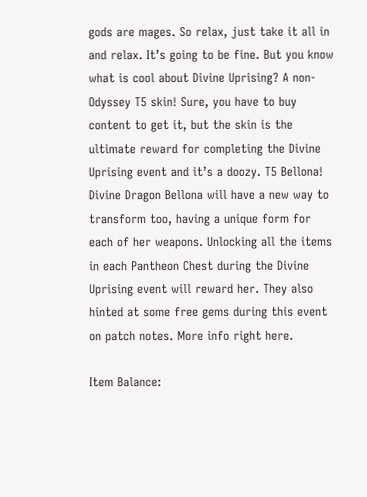gods are mages. So relax, just take it all in and relax. It’s going to be fine. But you know what is cool about Divine Uprising? A non-Odyssey T5 skin! Sure, you have to buy content to get it, but the skin is the ultimate reward for completing the Divine Uprising event and it’s a doozy. T5 Bellona! Divine Dragon Bellona will have a new way to transform too, having a unique form for each of her weapons. Unlocking all the items in each Pantheon Chest during the Divine Uprising event will reward her. They also hinted at some free gems during this event on patch notes. More info right here.

Item Balance: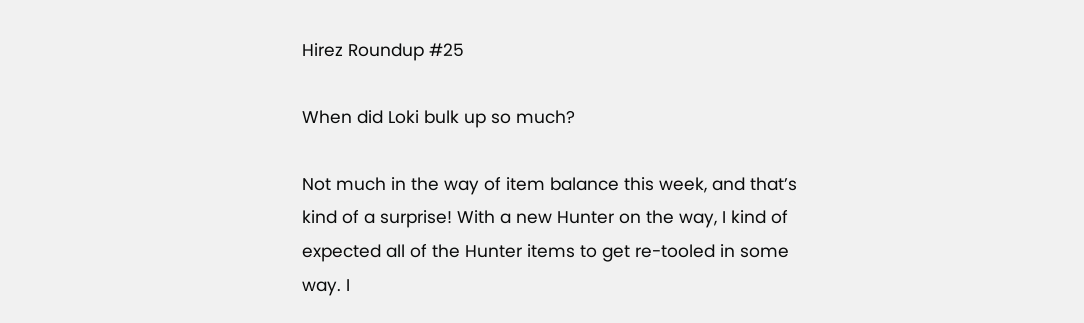Hirez Roundup #25

When did Loki bulk up so much?

Not much in the way of item balance this week, and that’s kind of a surprise! With a new Hunter on the way, I kind of expected all of the Hunter items to get re-tooled in some way. I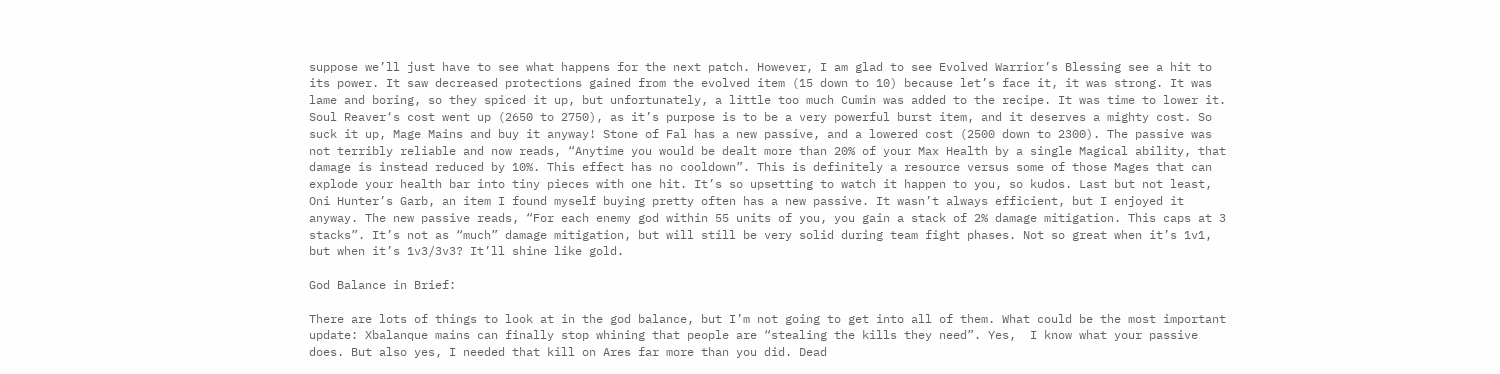suppose we’ll just have to see what happens for the next patch. However, I am glad to see Evolved Warrior’s Blessing see a hit to its power. It saw decreased protections gained from the evolved item (15 down to 10) because let’s face it, it was strong. It was lame and boring, so they spiced it up, but unfortunately, a little too much Cumin was added to the recipe. It was time to lower it. Soul Reaver‘s cost went up (2650 to 2750), as it’s purpose is to be a very powerful burst item, and it deserves a mighty cost. So suck it up, Mage Mains and buy it anyway! Stone of Fal has a new passive, and a lowered cost (2500 down to 2300). The passive was not terribly reliable and now reads, “Anytime you would be dealt more than 20% of your Max Health by a single Magical ability, that damage is instead reduced by 10%. This effect has no cooldown”. This is definitely a resource versus some of those Mages that can explode your health bar into tiny pieces with one hit. It’s so upsetting to watch it happen to you, so kudos. Last but not least, Oni Hunter’s Garb, an item I found myself buying pretty often has a new passive. It wasn’t always efficient, but I enjoyed it anyway. The new passive reads, “For each enemy god within 55 units of you, you gain a stack of 2% damage mitigation. This caps at 3 stacks”. It’s not as “much” damage mitigation, but will still be very solid during team fight phases. Not so great when it’s 1v1, but when it’s 1v3/3v3? It’ll shine like gold.

God Balance in Brief:

There are lots of things to look at in the god balance, but I’m not going to get into all of them. What could be the most important update: Xbalanque mains can finally stop whining that people are “stealing the kills they need”. Yes,  I know what your passive does. But also yes, I needed that kill on Ares far more than you did. Dead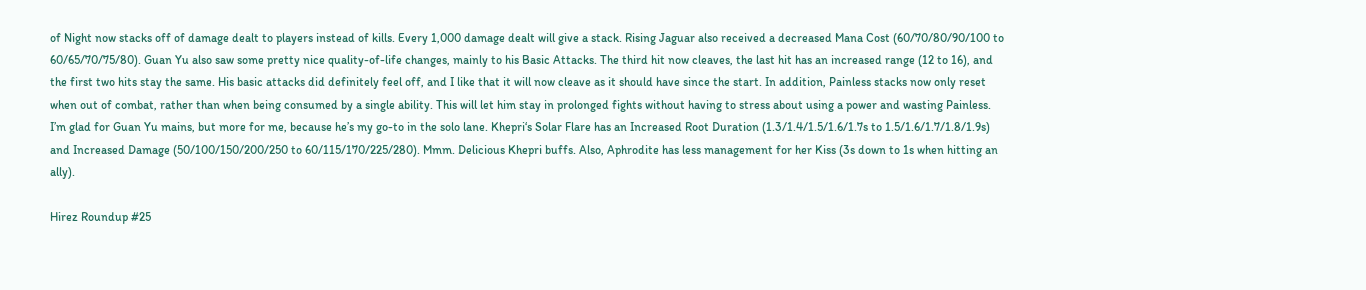of Night now stacks off of damage dealt to players instead of kills. Every 1,000 damage dealt will give a stack. Rising Jaguar also received a decreased Mana Cost (60/70/80/90/100 to 60/65/70/75/80). Guan Yu also saw some pretty nice quality-of-life changes, mainly to his Basic Attacks. The third hit now cleaves, the last hit has an increased range (12 to 16), and the first two hits stay the same. His basic attacks did definitely feel off, and I like that it will now cleave as it should have since the start. In addition, Painless stacks now only reset when out of combat, rather than when being consumed by a single ability. This will let him stay in prolonged fights without having to stress about using a power and wasting Painless. I’m glad for Guan Yu mains, but more for me, because he’s my go-to in the solo lane. Khepri‘s Solar Flare has an Increased Root Duration (1.3/1.4/1.5/1.6/1.7s to 1.5/1.6/1.7/1.8/1.9s) and Increased Damage (50/100/150/200/250 to 60/115/170/225/280). Mmm. Delicious Khepri buffs. Also, Aphrodite has less management for her Kiss (3s down to 1s when hitting an ally).

Hirez Roundup #25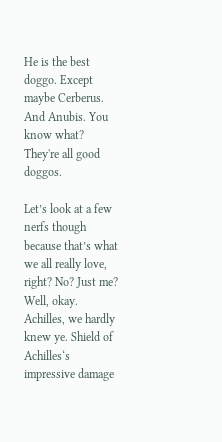He is the best doggo. Except maybe Cerberus. And Anubis. You know what? They're all good doggos.

Let’s look at a few nerfs though because that’s what we all really love, right? No? Just me? Well, okay. Achilles, we hardly knew ye. Shield of Achilles‘s impressive damage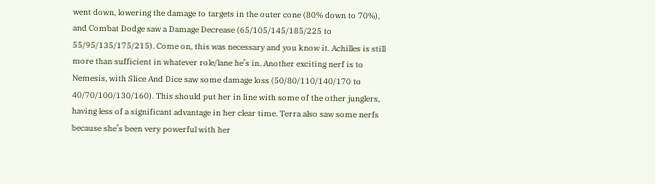went down, lowering the damage to targets in the outer cone (80% down to 70%), and Combat Dodge saw a Damage Decrease (65/105/145/185/225 to 55/95/135/175/215). Come on, this was necessary and you know it. Achilles is still more than sufficient in whatever role/lane he’s in. Another exciting nerf is to Nemesis, with Slice And Dice saw some damage loss (50/80/110/140/170 to 40/70/100/130/160). This should put her in line with some of the other junglers, having less of a significant advantage in her clear time. Terra also saw some nerfs because she’s been very powerful with her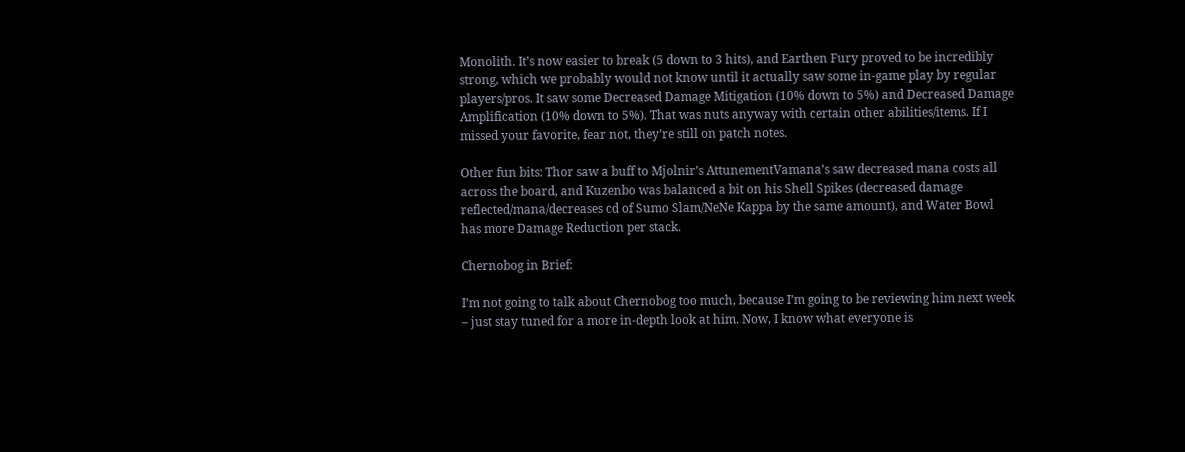Monolith. It’s now easier to break (5 down to 3 hits), and Earthen Fury proved to be incredibly strong, which we probably would not know until it actually saw some in-game play by regular players/pros. It saw some Decreased Damage Mitigation (10% down to 5%) and Decreased Damage Amplification (10% down to 5%). That was nuts anyway with certain other abilities/items. If I missed your favorite, fear not, they’re still on patch notes.

Other fun bits: Thor saw a buff to Mjolnir’s AttunementVamana’s saw decreased mana costs all across the board, and Kuzenbo was balanced a bit on his Shell Spikes (decreased damage reflected/mana/decreases cd of Sumo Slam/NeNe Kappa by the same amount), and Water Bowl has more Damage Reduction per stack.

Chernobog in Brief:

I’m not going to talk about Chernobog too much, because I’m going to be reviewing him next week – just stay tuned for a more in-depth look at him. Now, I know what everyone is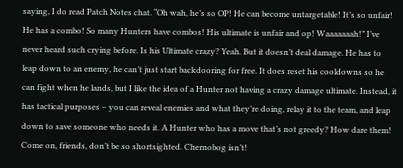saying, I do read Patch Notes chat. “Oh wah, he’s so OP! He can become untargetable! It’s so unfair! He has a combo! So many Hunters have combos! His ultimate is unfair and op! Waaaaaaah!” I’ve never heard such crying before. Is his Ultimate crazy? Yeah. But it doesn’t deal damage. He has to leap down to an enemy, he can’t just start backdooring for free. It does reset his cooldowns so he can fight when he lands, but I like the idea of a Hunter not having a crazy damage ultimate. Instead, it has tactical purposes – you can reveal enemies and what they’re doing, relay it to the team, and leap down to save someone who needs it. A Hunter who has a move that’s not greedy? How dare them! Come on, friends, don’t be so shortsighted. Chernobog isn’t!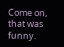Come on, that was funny.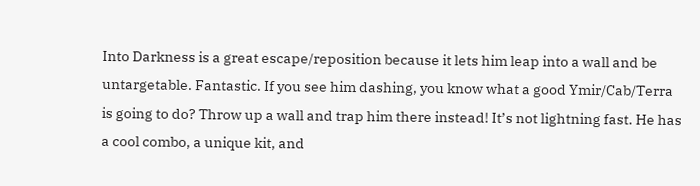Into Darkness is a great escape/reposition because it lets him leap into a wall and be untargetable. Fantastic. If you see him dashing, you know what a good Ymir/Cab/Terra is going to do? Throw up a wall and trap him there instead! It’s not lightning fast. He has a cool combo, a unique kit, and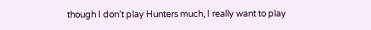though I don’t play Hunters much, I really want to play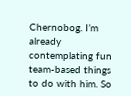Chernobog. I’m already contemplating fun team-based things to do with him. So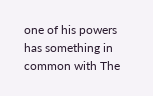one of his powers has something in common with The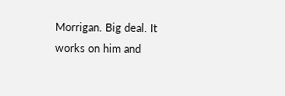Morrigan. Big deal. It works on him and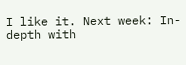I like it. Next week: In-depth with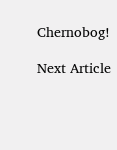Chernobog!

Next Article